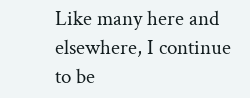Like many here and elsewhere, I continue to be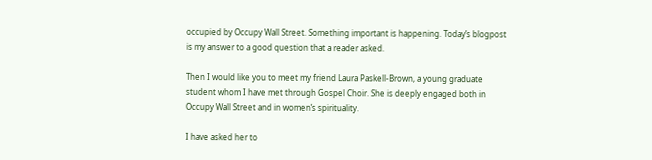occupied by Occupy Wall Street. Something important is happening. Today’s blogpost is my answer to a good question that a reader asked.

Then I would like you to meet my friend Laura Paskell-Brown, a young graduate student whom I have met through Gospel Choir. She is deeply engaged both in Occupy Wall Street and in women’s spirituality.

I have asked her to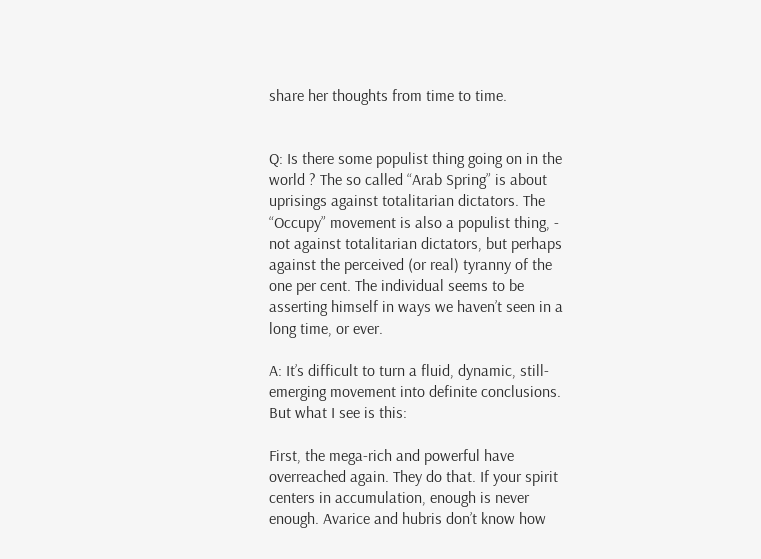share her thoughts from time to time.


Q: Is there some populist thing going on in the world ? The so called “Arab Spring” is about uprisings against totalitarian dictators. The “Occupy” movement is also a populist thing, - not against totalitarian dictators, but perhaps against the perceived (or real) tyranny of the one per cent. The individual seems to be asserting himself in ways we haven’t seen in a long time, or ever.

A: It’s difficult to turn a fluid, dynamic, still-emerging movement into definite conclusions. But what I see is this:

First, the mega-rich and powerful have overreached again. They do that. If your spirit centers in accumulation, enough is never enough. Avarice and hubris don’t know how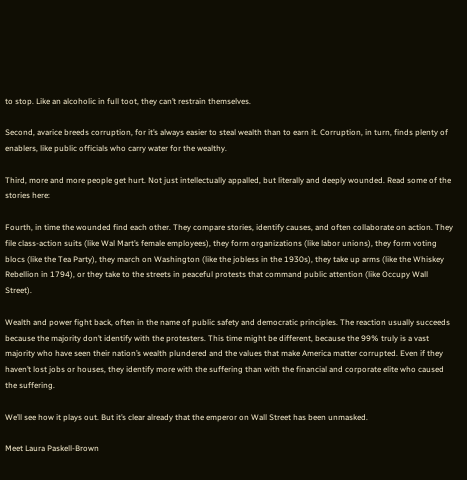to stop. Like an alcoholic in full toot, they can’t restrain themselves.

Second, avarice breeds corruption, for it’s always easier to steal wealth than to earn it. Corruption, in turn, finds plenty of enablers, like public officials who carry water for the wealthy.

Third, more and more people get hurt. Not just intellectually appalled, but literally and deeply wounded. Read some of the stories here:

Fourth, in time the wounded find each other. They compare stories, identify causes, and often collaborate on action. They file class-action suits (like Wal Mart’s female employees), they form organizations (like labor unions), they form voting blocs (like the Tea Party), they march on Washington (like the jobless in the 1930s), they take up arms (like the Whiskey Rebellion in 1794), or they take to the streets in peaceful protests that command public attention (like Occupy Wall Street).

Wealth and power fight back, often in the name of public safety and democratic principles. The reaction usually succeeds because the majority don’t identify with the protesters. This time might be different, because the 99% truly is a vast majority who have seen their nation’s wealth plundered and the values that make America matter corrupted. Even if they haven’t lost jobs or houses, they identify more with the suffering than with the financial and corporate elite who caused the suffering.

We’ll see how it plays out. But it’s clear already that the emperor on Wall Street has been unmasked.

Meet Laura Paskell-Brown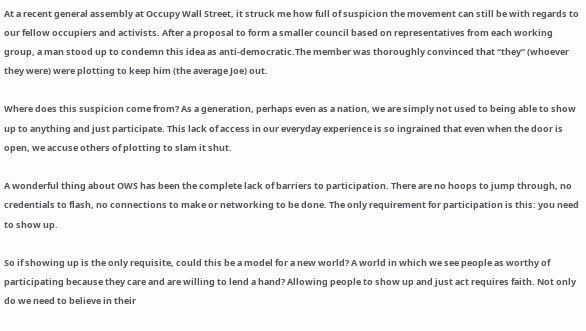At a recent general assembly at Occupy Wall Street, it struck me how full of suspicion the movement can still be with regards to our fellow occupiers and activists. After a proposal to form a smaller council based on representatives from each working group, a man stood up to condemn this idea as anti-democratic.The member was thoroughly convinced that “they” (whoever they were) were plotting to keep him (the average Joe) out.

Where does this suspicion come from? As a generation, perhaps even as a nation, we are simply not used to being able to show up to anything and just participate. This lack of access in our everyday experience is so ingrained that even when the door is open, we accuse others of plotting to slam it shut.

A wonderful thing about OWS has been the complete lack of barriers to participation. There are no hoops to jump through, no credentials to flash, no connections to make or networking to be done. The only requirement for participation is this: you need to show up.

So if showing up is the only requisite, could this be a model for a new world? A world in which we see people as worthy of participating because they care and are willing to lend a hand? Allowing people to show up and just act requires faith. Not only do we need to believe in their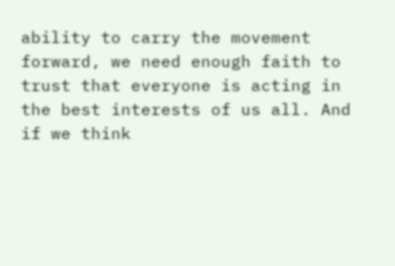ability to carry the movement forward, we need enough faith to trust that everyone is acting in the best interests of us all. And if we think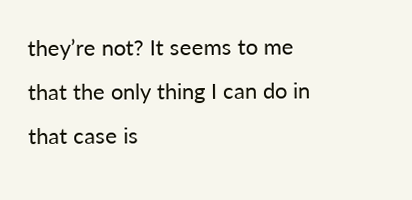they’re not? It seems to me that the only thing I can do in that case is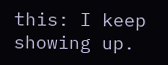this: I keep showing up.